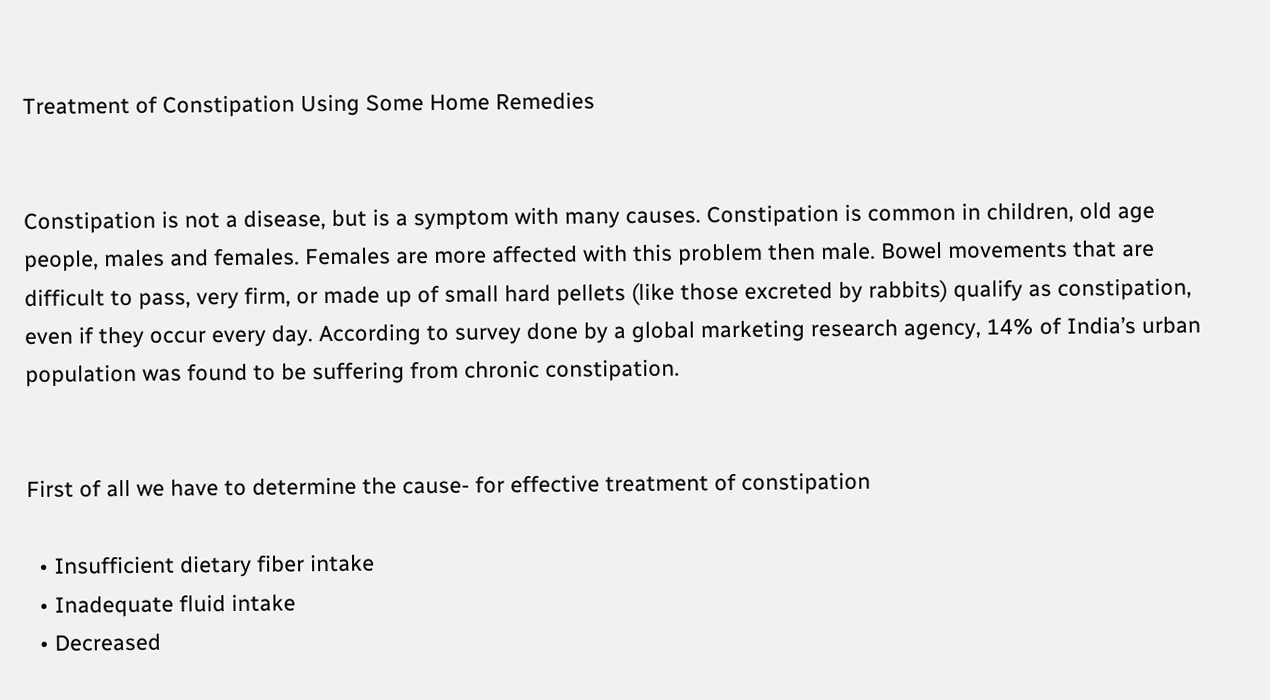Treatment of Constipation Using Some Home Remedies


Constipation is not a disease, but is a symptom with many causes. Constipation is common in children, old age people, males and females. Females are more affected with this problem then male. Bowel movements that are difficult to pass, very firm, or made up of small hard pellets (like those excreted by rabbits) qualify as constipation, even if they occur every day. According to survey done by a global marketing research agency, 14% of India’s urban population was found to be suffering from chronic constipation.


First of all we have to determine the cause- for effective treatment of constipation

  • Insufficient dietary fiber intake
  • Inadequate fluid intake
  • Decreased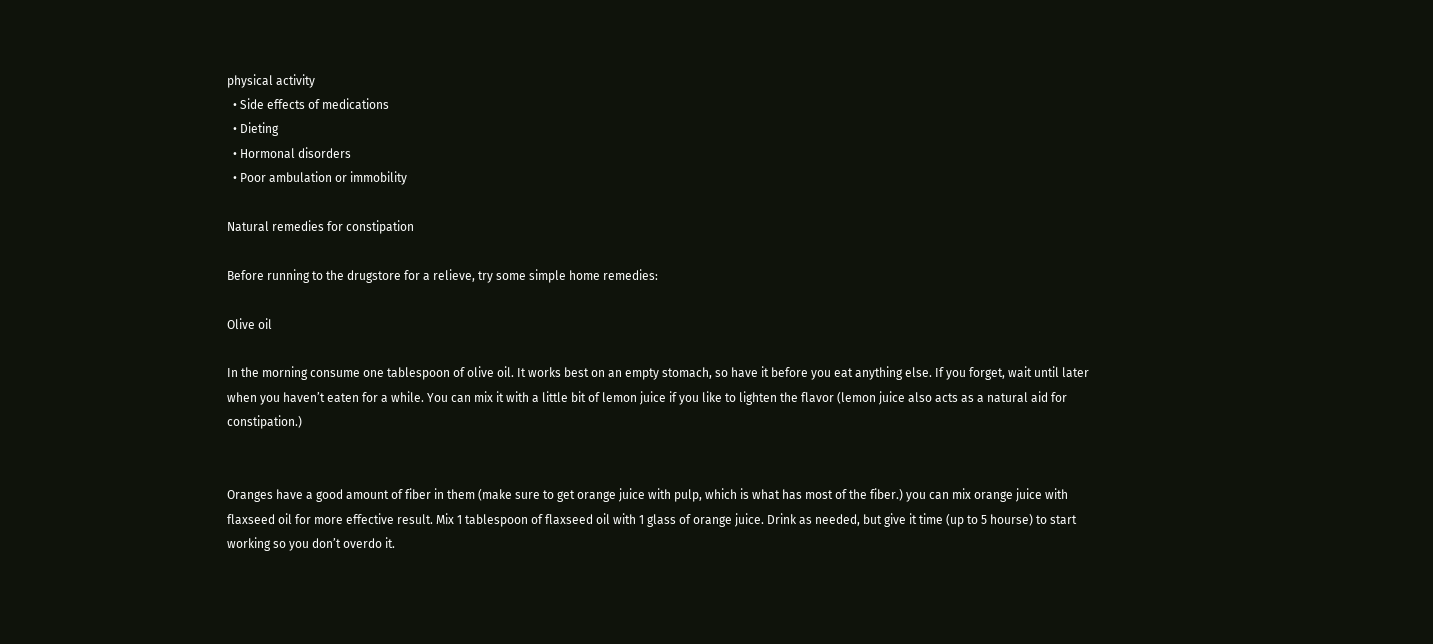physical activity
  • Side effects of medications
  • Dieting
  • Hormonal disorders
  • Poor ambulation or immobility

Natural remedies for constipation

Before running to the drugstore for a relieve, try some simple home remedies:

Olive oil

In the morning consume one tablespoon of olive oil. It works best on an empty stomach, so have it before you eat anything else. If you forget, wait until later when you haven’t eaten for a while. You can mix it with a little bit of lemon juice if you like to lighten the flavor (lemon juice also acts as a natural aid for constipation.)


Oranges have a good amount of fiber in them (make sure to get orange juice with pulp, which is what has most of the fiber.) you can mix orange juice with flaxseed oil for more effective result. Mix 1 tablespoon of flaxseed oil with 1 glass of orange juice. Drink as needed, but give it time (up to 5 hourse) to start working so you don’t overdo it.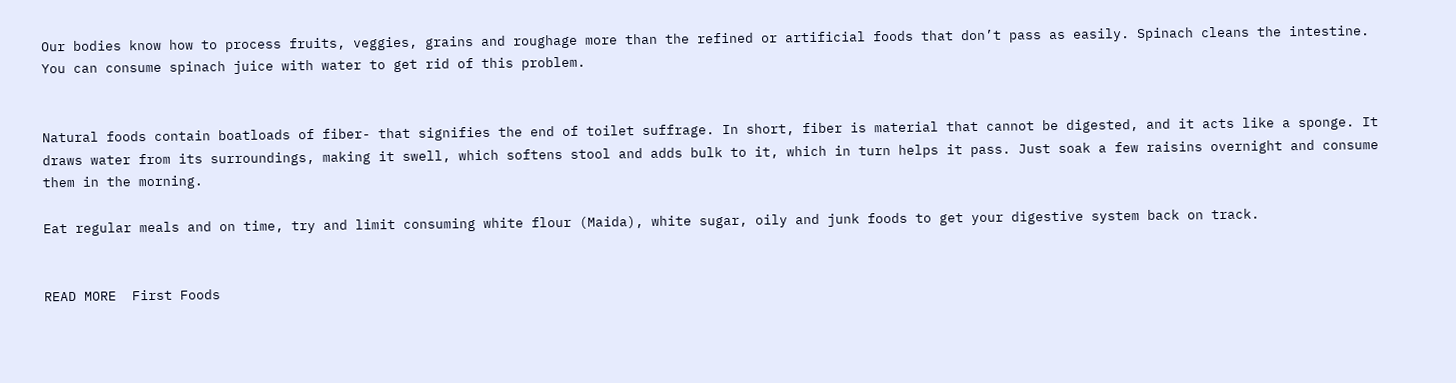Our bodies know how to process fruits, veggies, grains and roughage more than the refined or artificial foods that don’t pass as easily. Spinach cleans the intestine. You can consume spinach juice with water to get rid of this problem.


Natural foods contain boatloads of fiber- that signifies the end of toilet suffrage. In short, fiber is material that cannot be digested, and it acts like a sponge. It draws water from its surroundings, making it swell, which softens stool and adds bulk to it, which in turn helps it pass. Just soak a few raisins overnight and consume them in the morning.

Eat regular meals and on time, try and limit consuming white flour (Maida), white sugar, oily and junk foods to get your digestive system back on track.


READ MORE  First Foods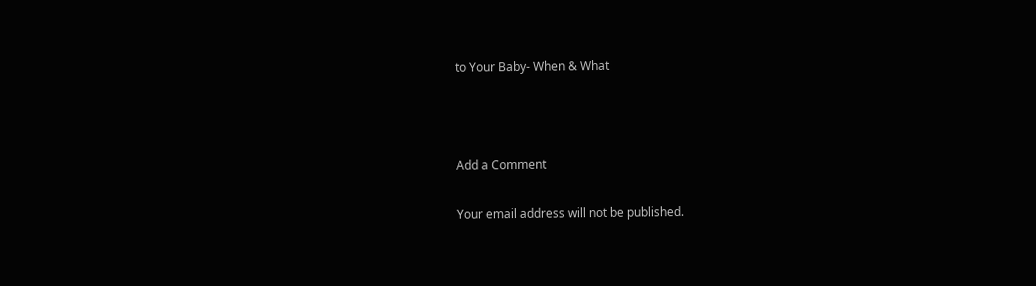to Your Baby- When & What



Add a Comment

Your email address will not be published.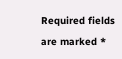Required fields are marked *